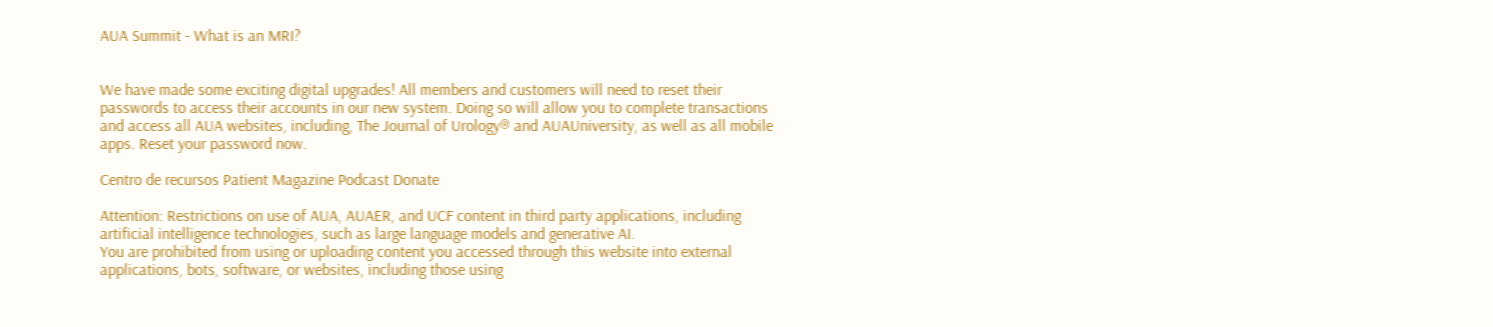AUA Summit - What is an MRI?


We have made some exciting digital upgrades! All members and customers will need to reset their passwords to access their accounts in our new system. Doing so will allow you to complete transactions and access all AUA websites, including, The Journal of Urology® and AUAUniversity, as well as all mobile apps. Reset your password now.

Centro de recursos Patient Magazine Podcast Donate

Attention: Restrictions on use of AUA, AUAER, and UCF content in third party applications, including artificial intelligence technologies, such as large language models and generative AI.
You are prohibited from using or uploading content you accessed through this website into external applications, bots, software, or websites, including those using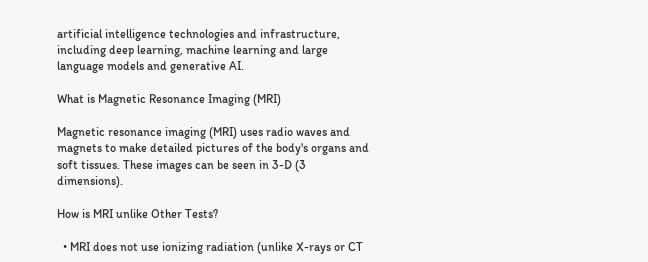artificial intelligence technologies and infrastructure, including deep learning, machine learning and large language models and generative AI.

What is Magnetic Resonance Imaging (MRI)

Magnetic resonance imaging (MRI) uses radio waves and magnets to make detailed pictures of the body's organs and soft tissues. These images can be seen in 3-D (3 dimensions).

How is MRI unlike Other Tests?

  • MRI does not use ionizing radiation (unlike X-rays or CT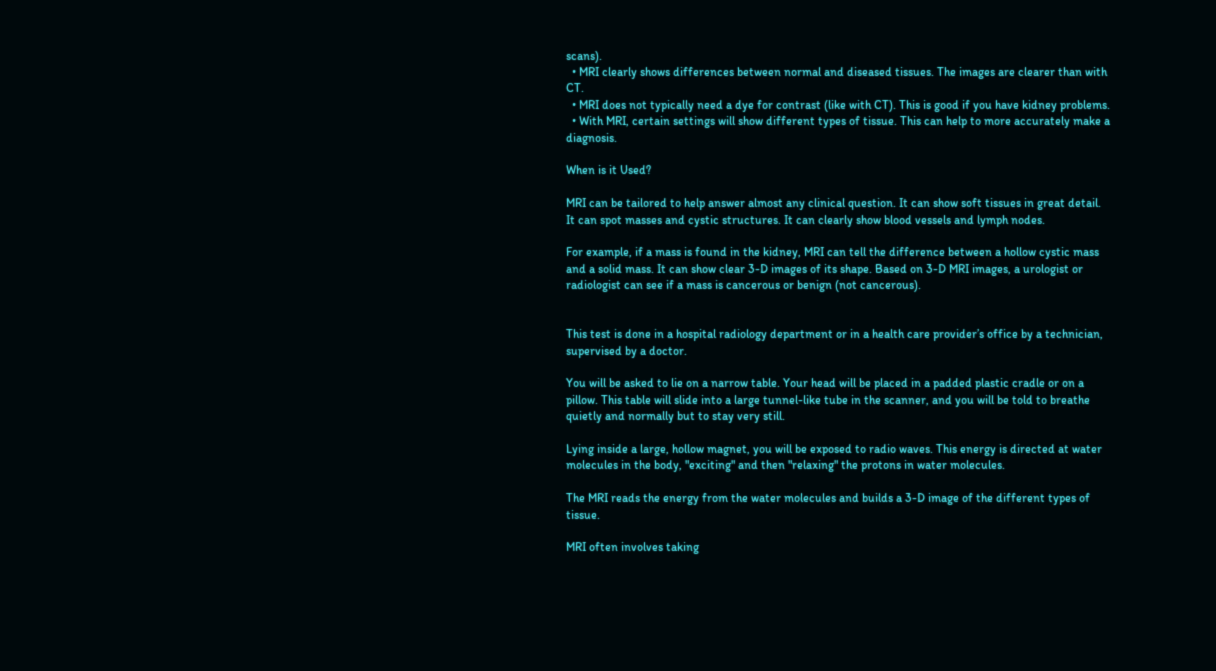scans).
  • MRI clearly shows differences between normal and diseased tissues. The images are clearer than with CT.
  • MRI does not typically need a dye for contrast (like with CT). This is good if you have kidney problems.
  • With MRI, certain settings will show different types of tissue. This can help to more accurately make a diagnosis.

When is it Used?

MRI can be tailored to help answer almost any clinical question. It can show soft tissues in great detail. It can spot masses and cystic structures. It can clearly show blood vessels and lymph nodes.

For example, if a mass is found in the kidney, MRI can tell the difference between a hollow cystic mass and a solid mass. It can show clear 3-D images of its shape. Based on 3-D MRI images, a urologist or radiologist can see if a mass is cancerous or benign (not cancerous).


This test is done in a hospital radiology department or in a health care provider’s office by a technician, supervised by a doctor.

You will be asked to lie on a narrow table. Your head will be placed in a padded plastic cradle or on a pillow. This table will slide into a large tunnel-like tube in the scanner, and you will be told to breathe quietly and normally but to stay very still.

Lying inside a large, hollow magnet, you will be exposed to radio waves. This energy is directed at water molecules in the body, "exciting" and then "relaxing" the protons in water molecules.

The MRI reads the energy from the water molecules and builds a 3-D image of the different types of tissue.

MRI often involves taking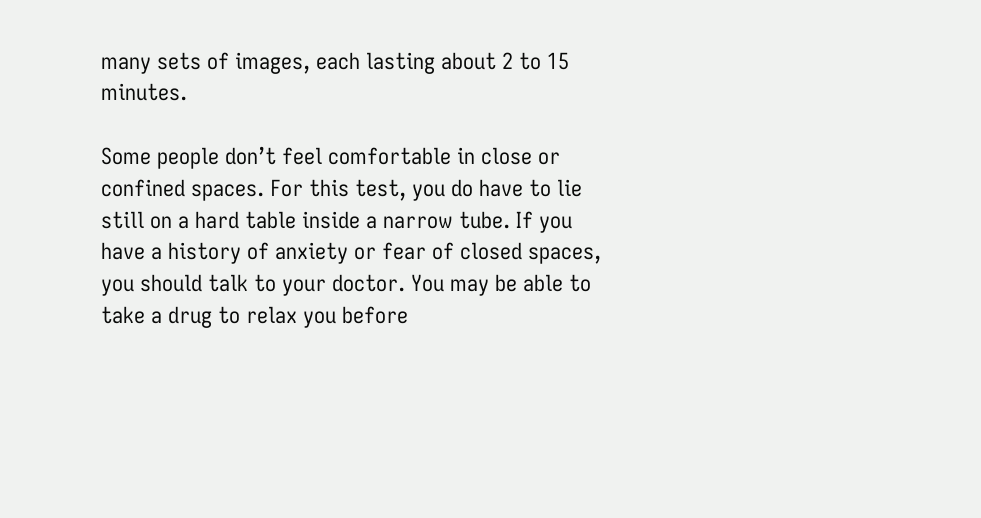many sets of images, each lasting about 2 to 15 minutes.

Some people don’t feel comfortable in close or confined spaces. For this test, you do have to lie still on a hard table inside a narrow tube. If you have a history of anxiety or fear of closed spaces, you should talk to your doctor. You may be able to take a drug to relax you before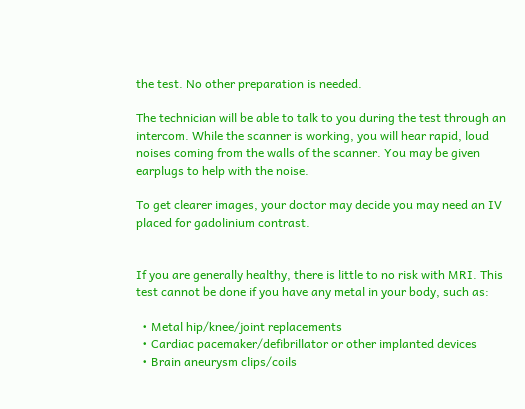the test. No other preparation is needed.

The technician will be able to talk to you during the test through an intercom. While the scanner is working, you will hear rapid, loud noises coming from the walls of the scanner. You may be given earplugs to help with the noise.

To get clearer images, your doctor may decide you may need an IV placed for gadolinium contrast.


If you are generally healthy, there is little to no risk with MRI. This test cannot be done if you have any metal in your body, such as:

  • Metal hip/knee/joint replacements
  • Cardiac pacemaker/defibrillator or other implanted devices
  • Brain aneurysm clips/coils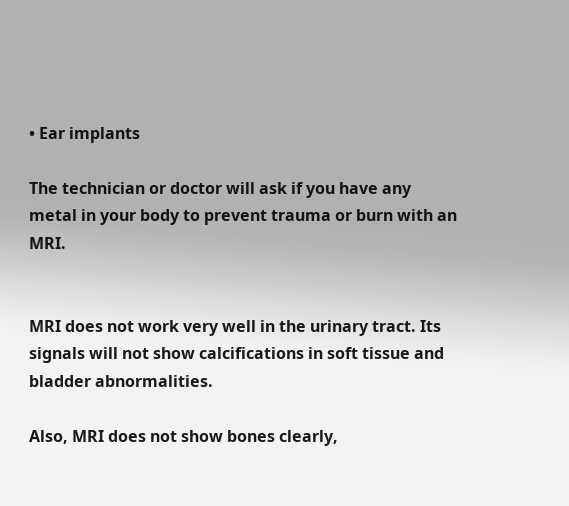• Ear implants

The technician or doctor will ask if you have any metal in your body to prevent trauma or burn with an MRI.


MRI does not work very well in the urinary tract. Its signals will not show calcifications in soft tissue and bladder abnormalities.

Also, MRI does not show bones clearly,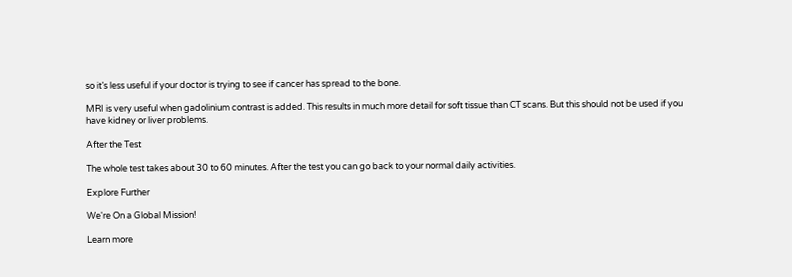so it’s less useful if your doctor is trying to see if cancer has spread to the bone.

MRI is very useful when gadolinium contrast is added. This results in much more detail for soft tissue than CT scans. But this should not be used if you have kidney or liver problems.

After the Test

The whole test takes about 30 to 60 minutes. After the test you can go back to your normal daily activities.

Explore Further

We're On a Global Mission!

Learn more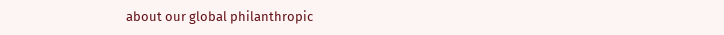about our global philanthropic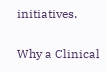initiatives.

Why a Clinical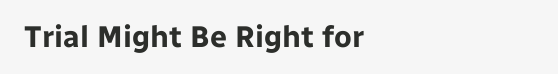Trial Might Be Right for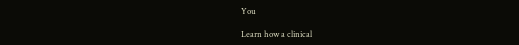You

Learn how a clinical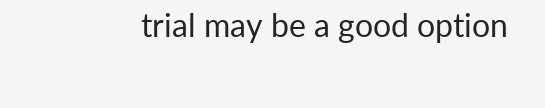trial may be a good option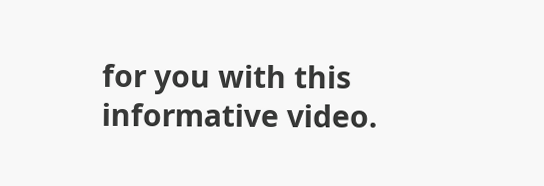for you with this informative video.